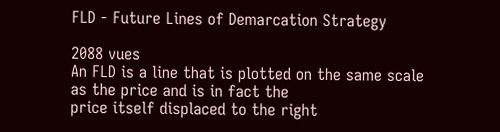FLD - Future Lines of Demarcation Strategy

2088 vues
An FLD is a line that is plotted on the same scale as the price and is in fact the
price itself displaced to the right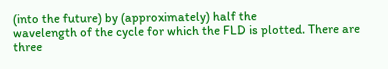(into the future) by (approximately) half the
wavelength of the cycle for which the FLD is plotted. There are three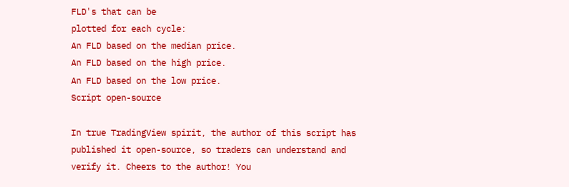FLD's that can be
plotted for each cycle:
An FLD based on the median price.
An FLD based on the high price.
An FLD based on the low price.
Script open-source

In true TradingView spirit, the author of this script has published it open-source, so traders can understand and verify it. Cheers to the author! You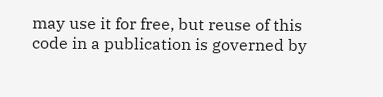may use it for free, but reuse of this code in a publication is governed by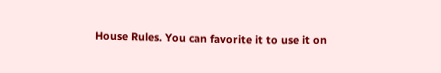House Rules. You can favorite it to use it on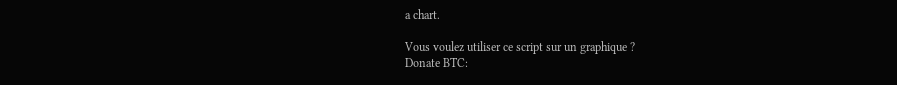a chart.

Vous voulez utiliser ce script sur un graphique ?
Donate BTC: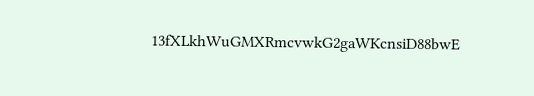13fXLkhWuGMXRmcvwkG2gaWKcnsiD88bwE